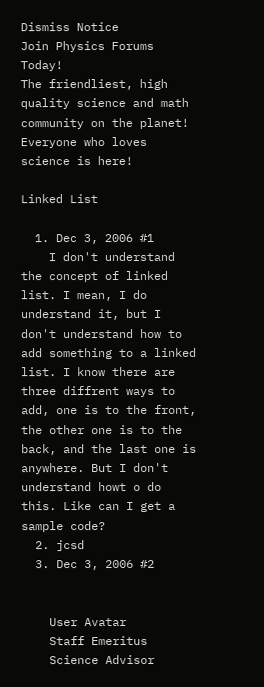Dismiss Notice
Join Physics Forums Today!
The friendliest, high quality science and math community on the planet! Everyone who loves science is here!

Linked List

  1. Dec 3, 2006 #1
    I don't understand the concept of linked list. I mean, I do understand it, but I don't understand how to add something to a linked list. I know there are three diffrent ways to add, one is to the front, the other one is to the back, and the last one is anywhere. But I don't understand howt o do this. Like can I get a sample code?
  2. jcsd
  3. Dec 3, 2006 #2


    User Avatar
    Staff Emeritus
    Science Advisor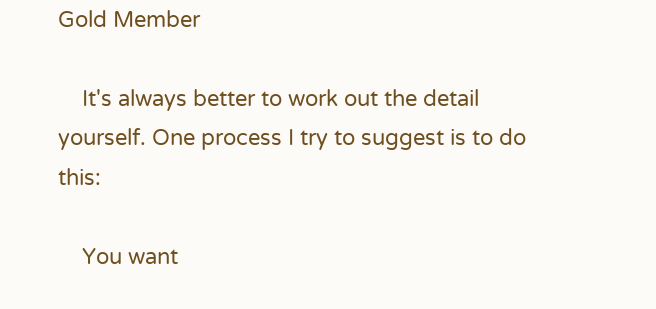Gold Member

    It's always better to work out the detail yourself. One process I try to suggest is to do this:

    You want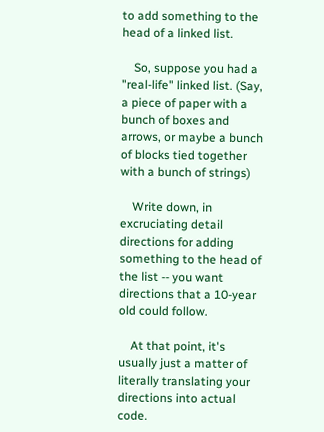to add something to the head of a linked list.

    So, suppose you had a "real-life" linked list. (Say, a piece of paper with a bunch of boxes and arrows, or maybe a bunch of blocks tied together with a bunch of strings)

    Write down, in excruciating detail directions for adding something to the head of the list -- you want directions that a 10-year old could follow.

    At that point, it's usually just a matter of literally translating your directions into actual code.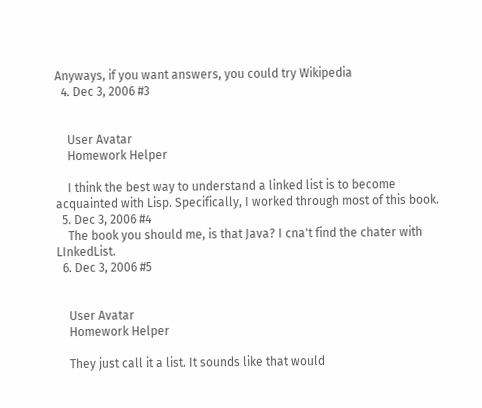Anyways, if you want answers, you could try Wikipedia
  4. Dec 3, 2006 #3


    User Avatar
    Homework Helper

    I think the best way to understand a linked list is to become acquainted with Lisp. Specifically, I worked through most of this book.
  5. Dec 3, 2006 #4
    The book you should me, is that Java? I cna't find the chater with LInkedList.
  6. Dec 3, 2006 #5


    User Avatar
    Homework Helper

    They just call it a list. It sounds like that would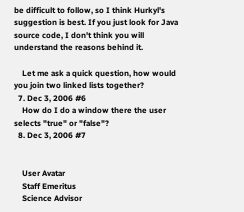be difficult to follow, so I think Hurkyl's suggestion is best. If you just look for Java source code, I don't think you will understand the reasons behind it.

    Let me ask a quick question, how would you join two linked lists together?
  7. Dec 3, 2006 #6
    How do I do a window there the user selects "true" or "false"?
  8. Dec 3, 2006 #7


    User Avatar
    Staff Emeritus
    Science Advisor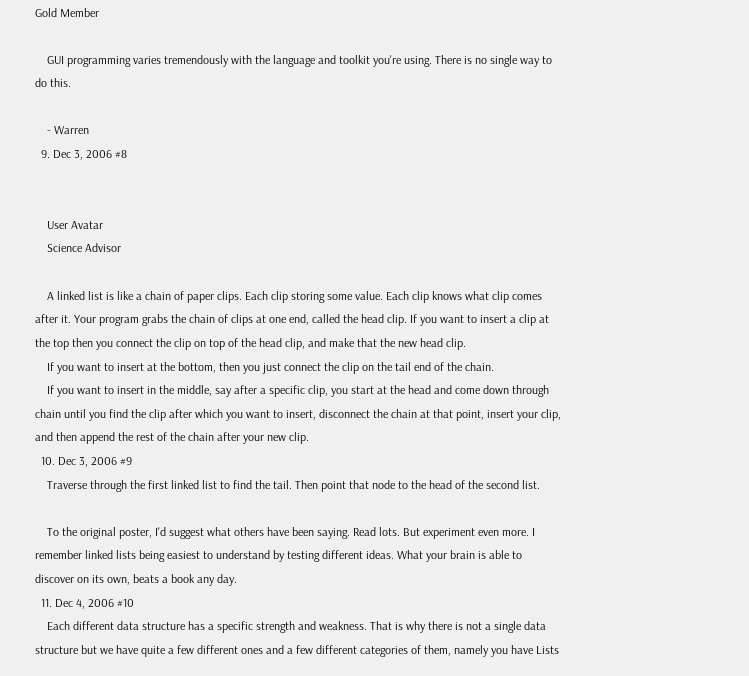Gold Member

    GUI programming varies tremendously with the language and toolkit you're using. There is no single way to do this.

    - Warren
  9. Dec 3, 2006 #8


    User Avatar
    Science Advisor

    A linked list is like a chain of paper clips. Each clip storing some value. Each clip knows what clip comes after it. Your program grabs the chain of clips at one end, called the head clip. If you want to insert a clip at the top then you connect the clip on top of the head clip, and make that the new head clip.
    If you want to insert at the bottom, then you just connect the clip on the tail end of the chain.
    If you want to insert in the middle, say after a specific clip, you start at the head and come down through chain until you find the clip after which you want to insert, disconnect the chain at that point, insert your clip, and then append the rest of the chain after your new clip.
  10. Dec 3, 2006 #9
    Traverse through the first linked list to find the tail. Then point that node to the head of the second list.

    To the original poster, I'd suggest what others have been saying. Read lots. But experiment even more. I remember linked lists being easiest to understand by testing different ideas. What your brain is able to discover on its own, beats a book any day.
  11. Dec 4, 2006 #10
    Each different data structure has a specific strength and weakness. That is why there is not a single data structure but we have quite a few different ones and a few different categories of them, namely you have Lists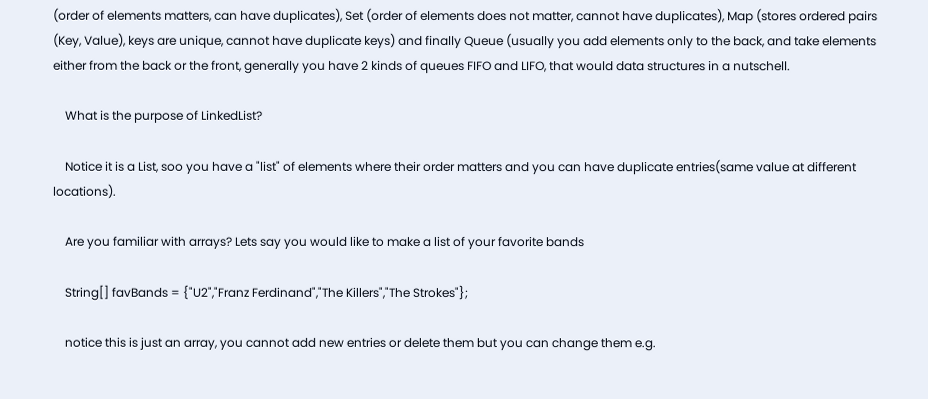(order of elements matters, can have duplicates), Set (order of elements does not matter, cannot have duplicates), Map (stores ordered pairs (Key, Value), keys are unique, cannot have duplicate keys) and finally Queue (usually you add elements only to the back, and take elements either from the back or the front, generally you have 2 kinds of queues FIFO and LIFO, that would data structures in a nutschell.

    What is the purpose of LinkedList?

    Notice it is a List, soo you have a "list" of elements where their order matters and you can have duplicate entries(same value at different locations).

    Are you familiar with arrays? Lets say you would like to make a list of your favorite bands

    String[] favBands = {"U2","Franz Ferdinand","The Killers","The Strokes"};

    notice this is just an array, you cannot add new entries or delete them but you can change them e.g.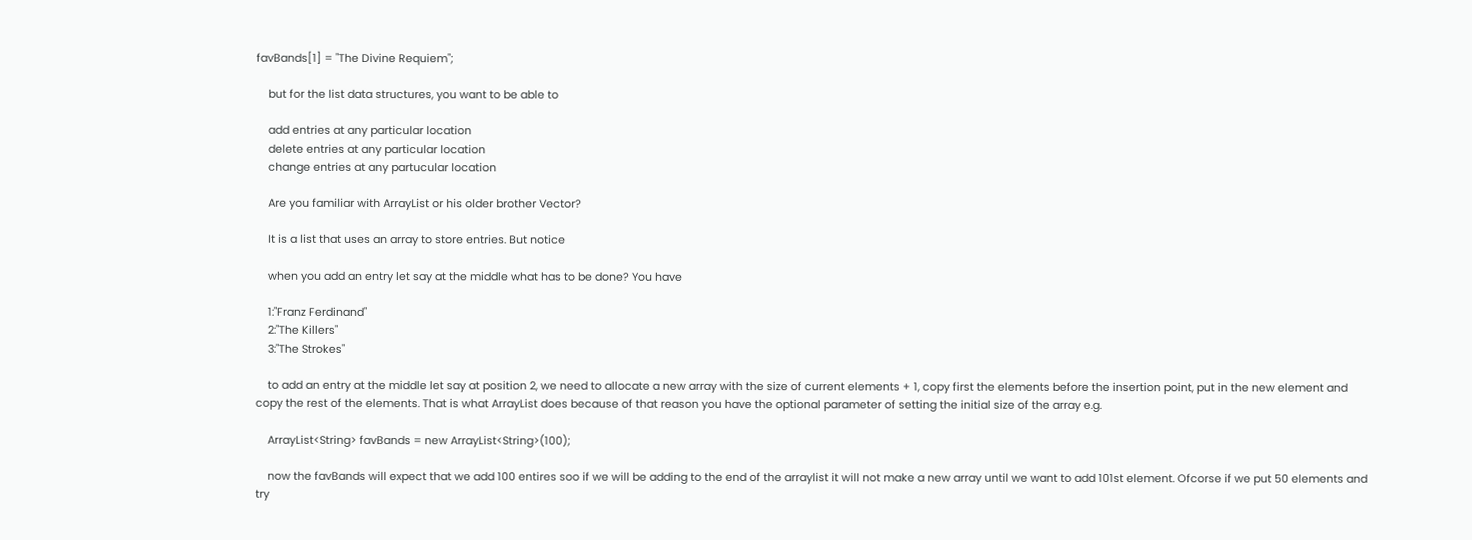favBands[1] = "The Divine Requiem";

    but for the list data structures, you want to be able to

    add entries at any particular location
    delete entries at any particular location
    change entries at any partucular location

    Are you familiar with ArrayList or his older brother Vector?

    It is a list that uses an array to store entries. But notice

    when you add an entry let say at the middle what has to be done? You have

    1:"Franz Ferdinand"
    2:"The Killers"
    3:"The Strokes"

    to add an entry at the middle let say at position 2, we need to allocate a new array with the size of current elements + 1, copy first the elements before the insertion point, put in the new element and copy the rest of the elements. That is what ArrayList does because of that reason you have the optional parameter of setting the initial size of the array e.g.

    ArrayList<String> favBands = new ArrayList<String>(100);

    now the favBands will expect that we add 100 entires soo if we will be adding to the end of the arraylist it will not make a new array until we want to add 101st element. Ofcorse if we put 50 elements and try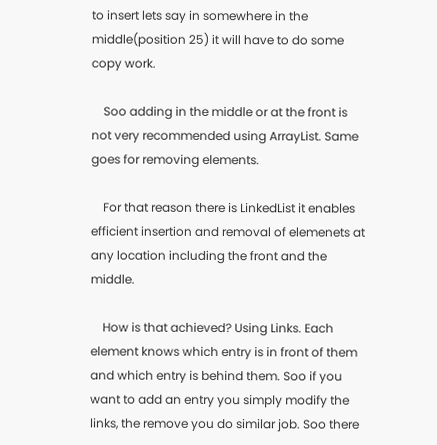to insert lets say in somewhere in the middle(position 25) it will have to do some copy work.

    Soo adding in the middle or at the front is not very recommended using ArrayList. Same goes for removing elements.

    For that reason there is LinkedList it enables efficient insertion and removal of elemenets at any location including the front and the middle.

    How is that achieved? Using Links. Each element knows which entry is in front of them and which entry is behind them. Soo if you want to add an entry you simply modify the links, the remove you do similar job. Soo there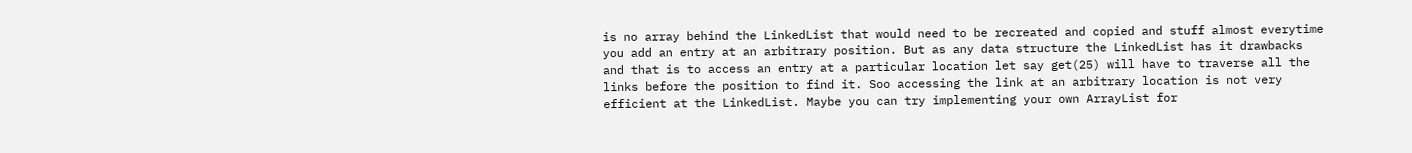is no array behind the LinkedList that would need to be recreated and copied and stuff almost everytime you add an entry at an arbitrary position. But as any data structure the LinkedList has it drawbacks and that is to access an entry at a particular location let say get(25) will have to traverse all the links before the position to find it. Soo accessing the link at an arbitrary location is not very efficient at the LinkedList. Maybe you can try implementing your own ArrayList for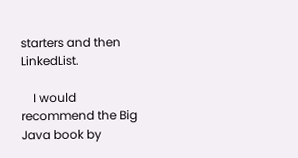starters and then LinkedList.

    I would recommend the Big Java book by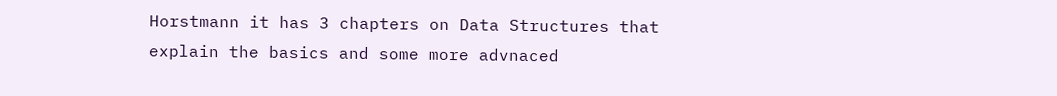Horstmann it has 3 chapters on Data Structures that explain the basics and some more advnaced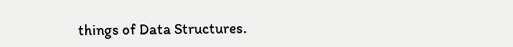things of Data Structures.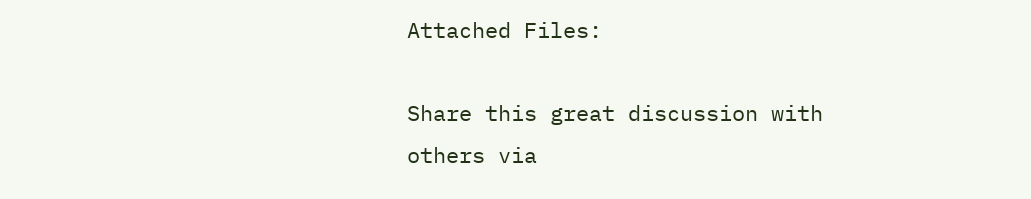Attached Files:

Share this great discussion with others via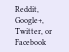Reddit, Google+, Twitter, or Facebook